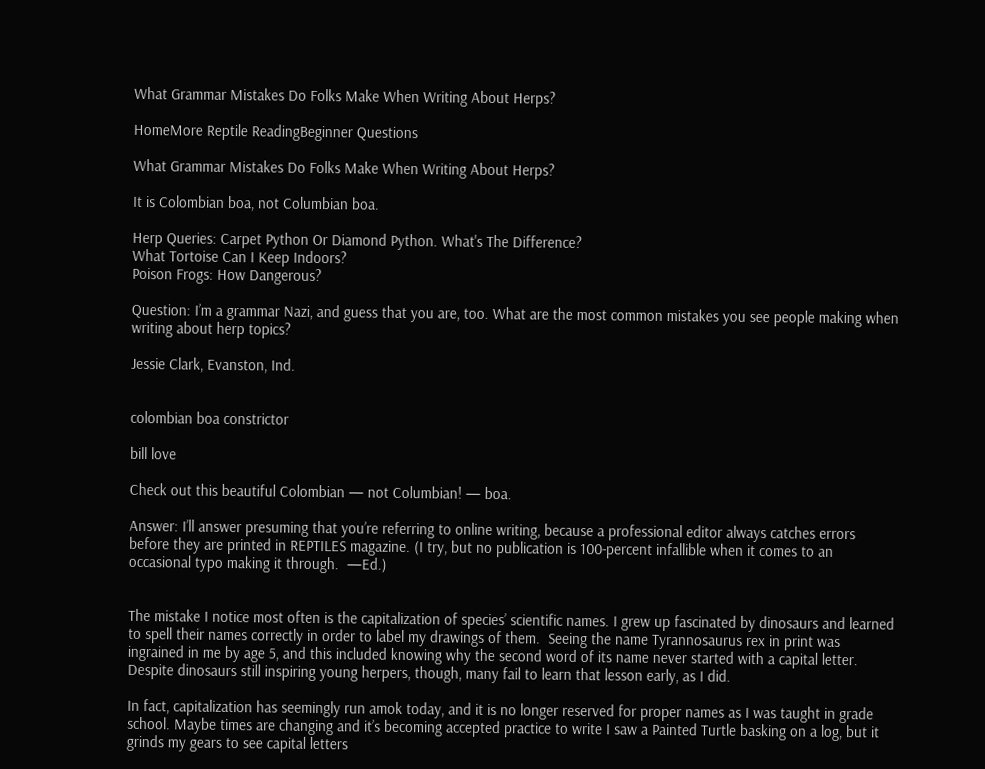What Grammar Mistakes Do Folks Make When Writing About Herps?

HomeMore Reptile ReadingBeginner Questions

What Grammar Mistakes Do Folks Make When Writing About Herps?

It is Colombian boa, not Columbian boa.

Herp Queries: Carpet Python Or Diamond Python. What's The Difference?
What Tortoise Can I Keep Indoors?
Poison Frogs: How Dangerous?

Question: I’m a grammar Nazi, and guess that you are, too. What are the most common mistakes you see people making when writing about herp topics?

Jessie Clark, Evanston, Ind.


colombian boa constrictor

bill love

Check out this beautiful Colombian — not Columbian! — boa.

Answer: I’ll answer presuming that you’re referring to online writing, because a professional editor always catches errors before they are printed in REPTILES magazine. (I try, but no publication is 100-percent infallible when it comes to an occasional typo making it through.  —Ed.)


The mistake I notice most often is the capitalization of species’ scientific names. I grew up fascinated by dinosaurs and learned to spell their names correctly in order to label my drawings of them.  Seeing the name Tyrannosaurus rex in print was ingrained in me by age 5, and this included knowing why the second word of its name never started with a capital letter. Despite dinosaurs still inspiring young herpers, though, many fail to learn that lesson early, as I did.

In fact, capitalization has seemingly run amok today, and it is no longer reserved for proper names as I was taught in grade school. Maybe times are changing and it’s becoming accepted practice to write I saw a Painted Turtle basking on a log, but it grinds my gears to see capital letters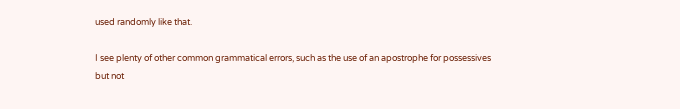used randomly like that.

I see plenty of other common grammatical errors, such as the use of an apostrophe for possessives but not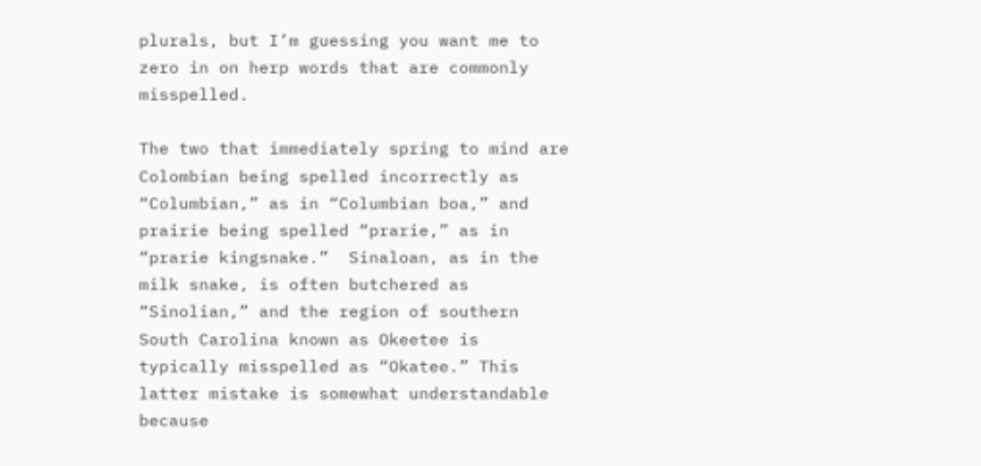plurals, but I’m guessing you want me to zero in on herp words that are commonly misspelled.

The two that immediately spring to mind are Colombian being spelled incorrectly as “Columbian,” as in “Columbian boa,” and prairie being spelled “prarie,” as in “prarie kingsnake.”  Sinaloan, as in the milk snake, is often butchered as “Sinolian,” and the region of southern South Carolina known as Okeetee is typically misspelled as “Okatee.” This latter mistake is somewhat understandable because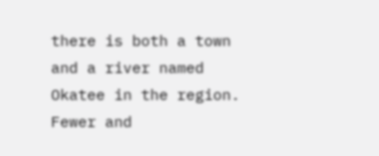there is both a town and a river named Okatee in the region. Fewer and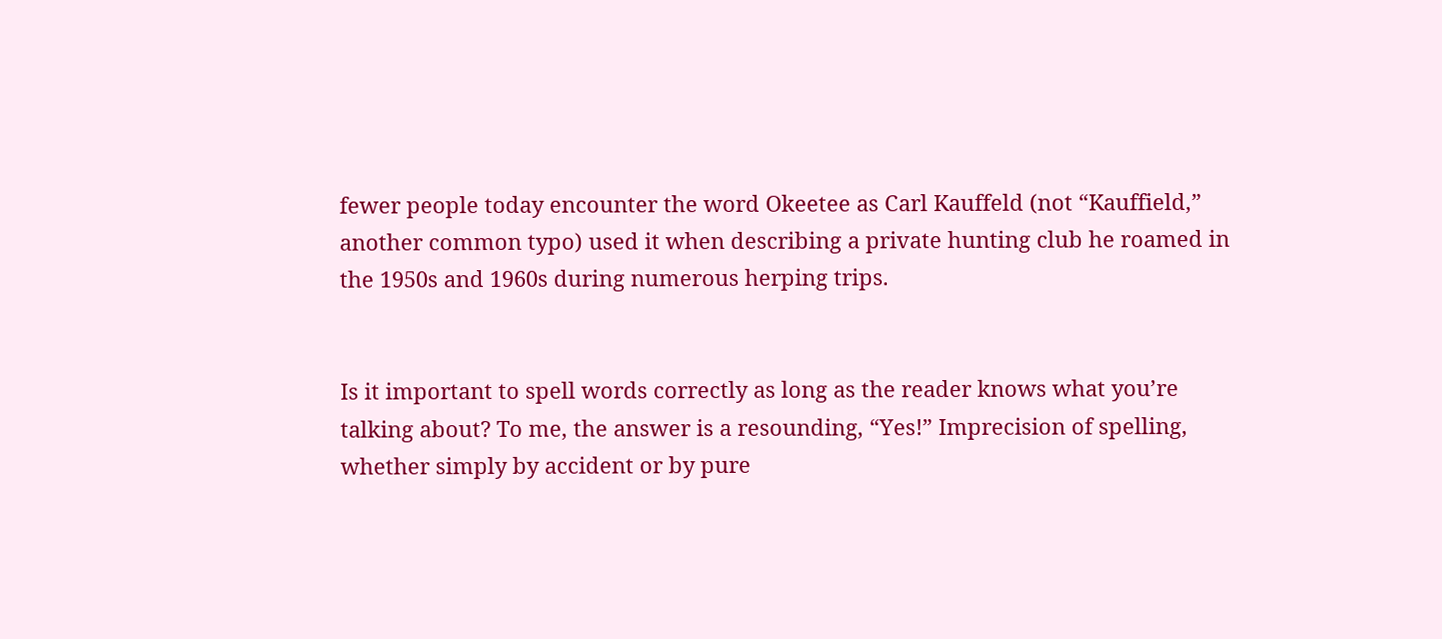fewer people today encounter the word Okeetee as Carl Kauffeld (not “Kauffield,” another common typo) used it when describing a private hunting club he roamed in the 1950s and 1960s during numerous herping trips.


Is it important to spell words correctly as long as the reader knows what you’re talking about? To me, the answer is a resounding, “Yes!” Imprecision of spelling, whether simply by accident or by pure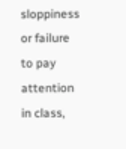sloppiness or failure to pay attention in class,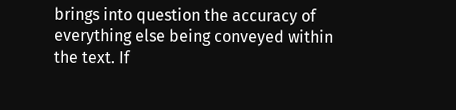brings into question the accuracy of everything else being conveyed within the text. If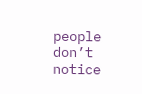people don’t notice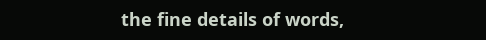the fine details of words,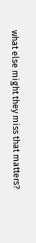what else might they miss that matters?